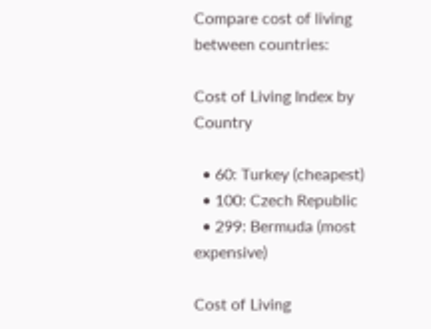Compare cost of living between countries:

Cost of Living Index by Country

  • 60: Turkey (cheapest)
  • 100: Czech Republic
  • 299: Bermuda (most expensive)

Cost of Living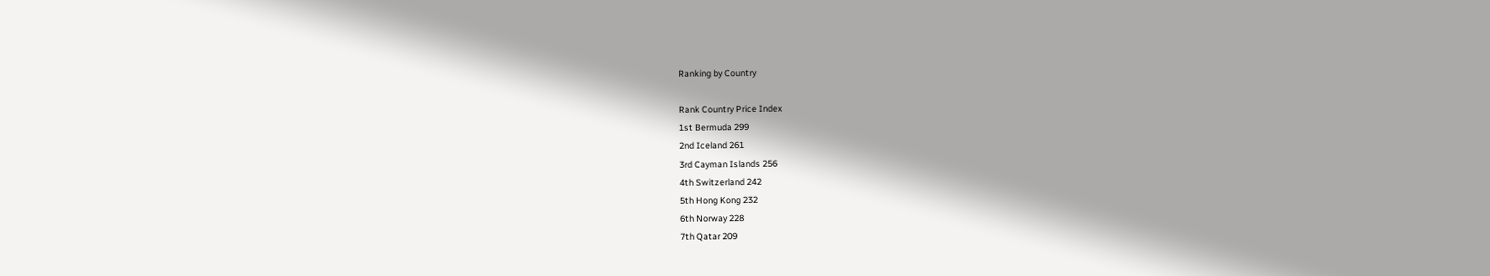Ranking by Country

Rank Country Price Index
1st Bermuda 299
2nd Iceland 261
3rd Cayman Islands 256
4th Switzerland 242
5th Hong Kong 232
6th Norway 228
7th Qatar 209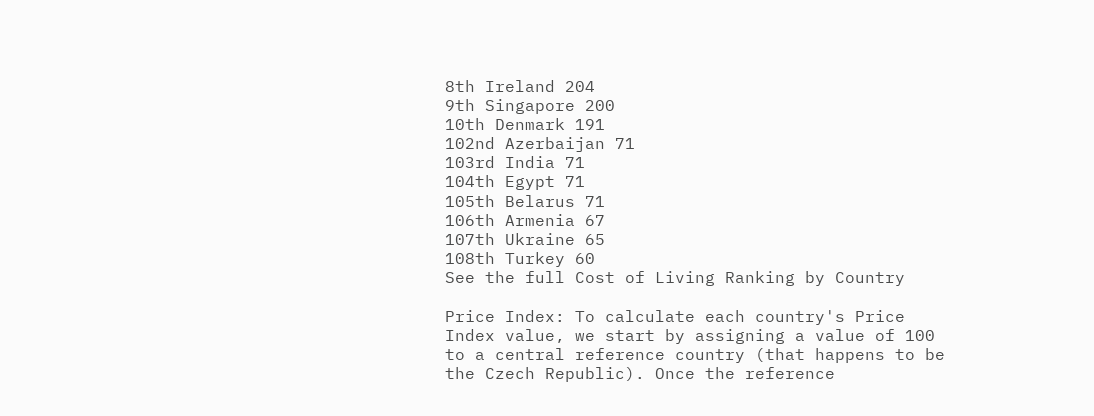8th Ireland 204
9th Singapore 200
10th Denmark 191
102nd Azerbaijan 71
103rd India 71
104th Egypt 71
105th Belarus 71
106th Armenia 67
107th Ukraine 65
108th Turkey 60
See the full Cost of Living Ranking by Country

Price Index: To calculate each country's Price Index value, we start by assigning a value of 100 to a central reference country (that happens to be the Czech Republic). Once the reference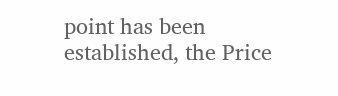point has been established, the Price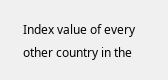Index value of every other country in the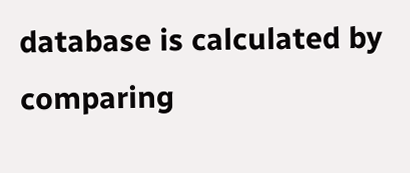database is calculated by comparing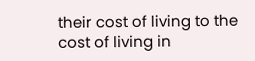their cost of living to the cost of living in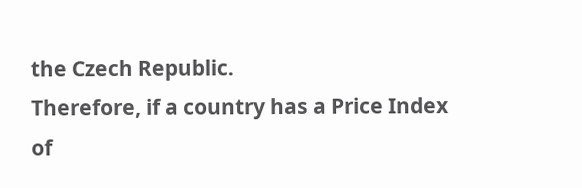the Czech Republic.
Therefore, if a country has a Price Index of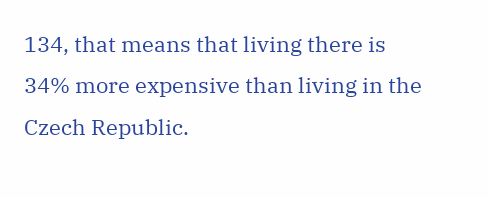134, that means that living there is 34% more expensive than living in the Czech Republic.